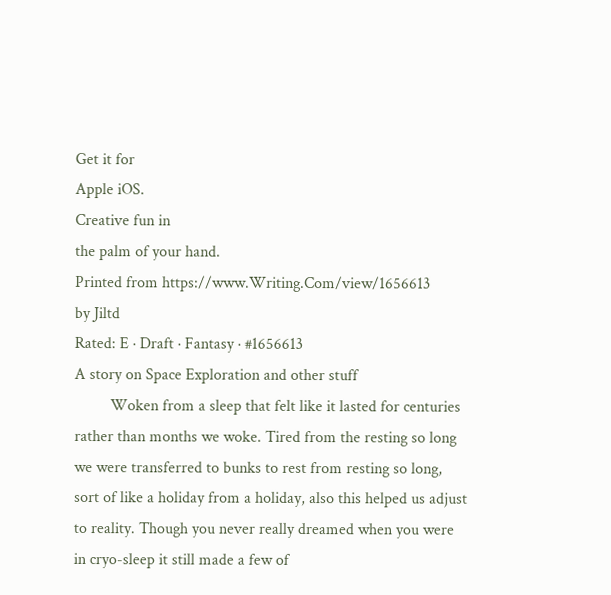Get it for
Apple iOS.
Creative fun in
the palm of your hand.
Printed from https://www.Writing.Com/view/1656613
by Jiltd
Rated: E · Draft · Fantasy · #1656613
A story on Space Exploration and other stuff
         Woken from a sleep that felt like it lasted for centuries rather than months we woke. Tired from the resting so long we were transferred to bunks to rest from resting so long, sort of like a holiday from a holiday, also this helped us adjust to reality. Though you never really dreamed when you were in cryo-sleep it still made a few of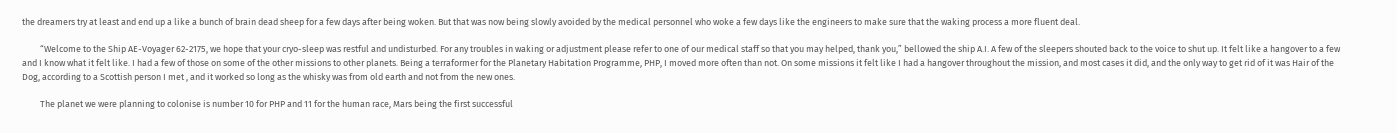the dreamers try at least and end up a like a bunch of brain dead sheep for a few days after being woken. But that was now being slowly avoided by the medical personnel who woke a few days like the engineers to make sure that the waking process a more fluent deal.

         “Welcome to the Ship AE-Voyager 62-2175, we hope that your cryo-sleep was restful and undisturbed. For any troubles in waking or adjustment please refer to one of our medical staff so that you may helped, thank you,” bellowed the ship A.I. A few of the sleepers shouted back to the voice to shut up. It felt like a hangover to a few and I know what it felt like. I had a few of those on some of the other missions to other planets. Being a terraformer for the Planetary Habitation Programme, PHP, I moved more often than not. On some missions it felt like I had a hangover throughout the mission, and most cases it did, and the only way to get rid of it was Hair of the Dog, according to a Scottish person I met , and it worked so long as the whisky was from old earth and not from the new ones.

         The planet we were planning to colonise is number 10 for PHP and 11 for the human race, Mars being the first successful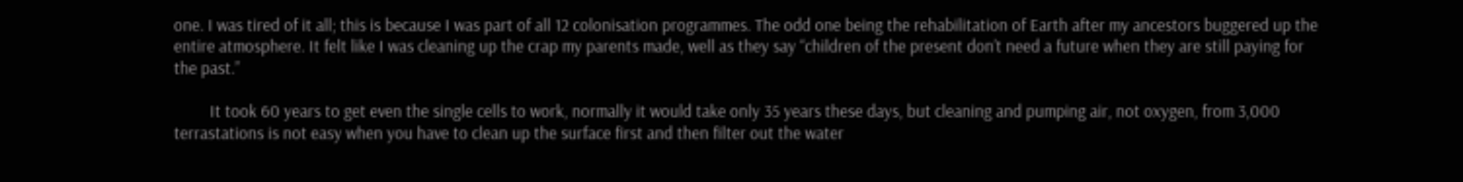one. I was tired of it all; this is because I was part of all 12 colonisation programmes. The odd one being the rehabilitation of Earth after my ancestors buggered up the entire atmosphere. It felt like I was cleaning up the crap my parents made, well as they say “children of the present don’t need a future when they are still paying for the past.”

         It took 60 years to get even the single cells to work, normally it would take only 35 years these days, but cleaning and pumping air, not oxygen, from 3,000 terrastations is not easy when you have to clean up the surface first and then filter out the water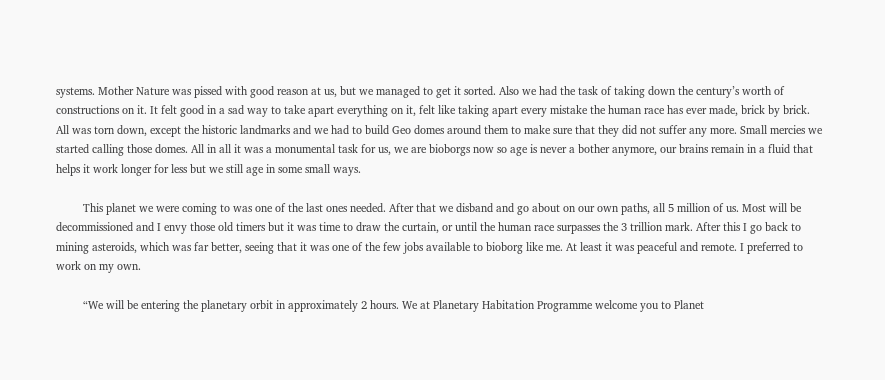systems. Mother Nature was pissed with good reason at us, but we managed to get it sorted. Also we had the task of taking down the century’s worth of constructions on it. It felt good in a sad way to take apart everything on it, felt like taking apart every mistake the human race has ever made, brick by brick. All was torn down, except the historic landmarks and we had to build Geo domes around them to make sure that they did not suffer any more. Small mercies we started calling those domes. All in all it was a monumental task for us, we are bioborgs now so age is never a bother anymore, our brains remain in a fluid that helps it work longer for less but we still age in some small ways.

         This planet we were coming to was one of the last ones needed. After that we disband and go about on our own paths, all 5 million of us. Most will be decommissioned and I envy those old timers but it was time to draw the curtain, or until the human race surpasses the 3 trillion mark. After this I go back to mining asteroids, which was far better, seeing that it was one of the few jobs available to bioborg like me. At least it was peaceful and remote. I preferred to work on my own.

         “We will be entering the planetary orbit in approximately 2 hours. We at Planetary Habitation Programme welcome you to Planet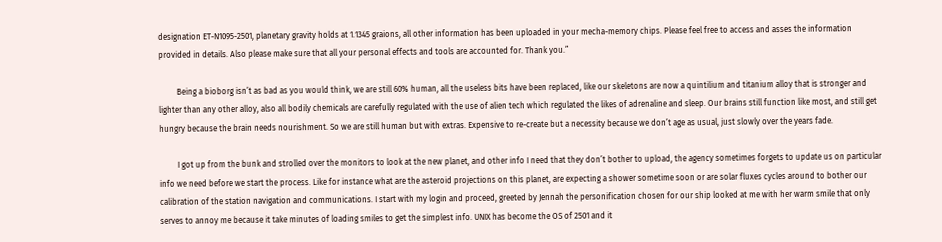designation ET-N1095-2501, planetary gravity holds at 1.1345 graions, all other information has been uploaded in your mecha-memory chips. Please feel free to access and asses the information provided in details. Also please make sure that all your personal effects and tools are accounted for. Thank you.”

         Being a bioborg isn’t as bad as you would think, we are still 60% human, all the useless bits have been replaced, like our skeletons are now a quintilium and titanium alloy that is stronger and lighter than any other alloy, also all bodily chemicals are carefully regulated with the use of alien tech which regulated the likes of adrenaline and sleep. Our brains still function like most, and still get hungry because the brain needs nourishment. So we are still human but with extras. Expensive to re-create but a necessity because we don’t age as usual, just slowly over the years fade.

         I got up from the bunk and strolled over the monitors to look at the new planet, and other info I need that they don’t bother to upload, the agency sometimes forgets to update us on particular info we need before we start the process. Like for instance what are the asteroid projections on this planet, are expecting a shower sometime soon or are solar fluxes cycles around to bother our calibration of the station navigation and communications. I start with my login and proceed, greeted by Jennah the personification chosen for our ship looked at me with her warm smile that only serves to annoy me because it take minutes of loading smiles to get the simplest info. UNIX has become the OS of 2501 and it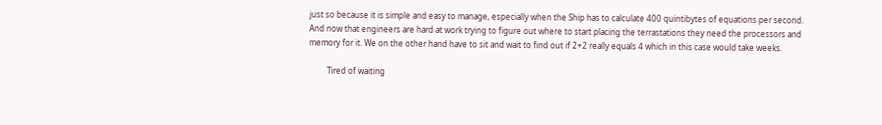just so because it is simple and easy to manage, especially when the Ship has to calculate 400 quintibytes of equations per second. And now that engineers are hard at work trying to figure out where to start placing the terrastations they need the processors and memory for it. We on the other hand have to sit and wait to find out if 2+2 really equals 4 which in this case would take weeks.

         Tired of waiting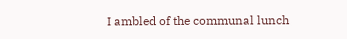I ambled of the communal lunch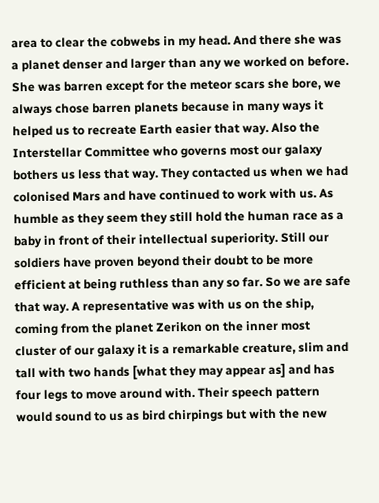area to clear the cobwebs in my head. And there she was a planet denser and larger than any we worked on before. She was barren except for the meteor scars she bore, we always chose barren planets because in many ways it helped us to recreate Earth easier that way. Also the Interstellar Committee who governs most our galaxy bothers us less that way. They contacted us when we had colonised Mars and have continued to work with us. As humble as they seem they still hold the human race as a baby in front of their intellectual superiority. Still our soldiers have proven beyond their doubt to be more efficient at being ruthless than any so far. So we are safe that way. A representative was with us on the ship, coming from the planet Zerikon on the inner most cluster of our galaxy it is a remarkable creature, slim and tall with two hands [what they may appear as] and has four legs to move around with. Their speech pattern would sound to us as bird chirpings but with the new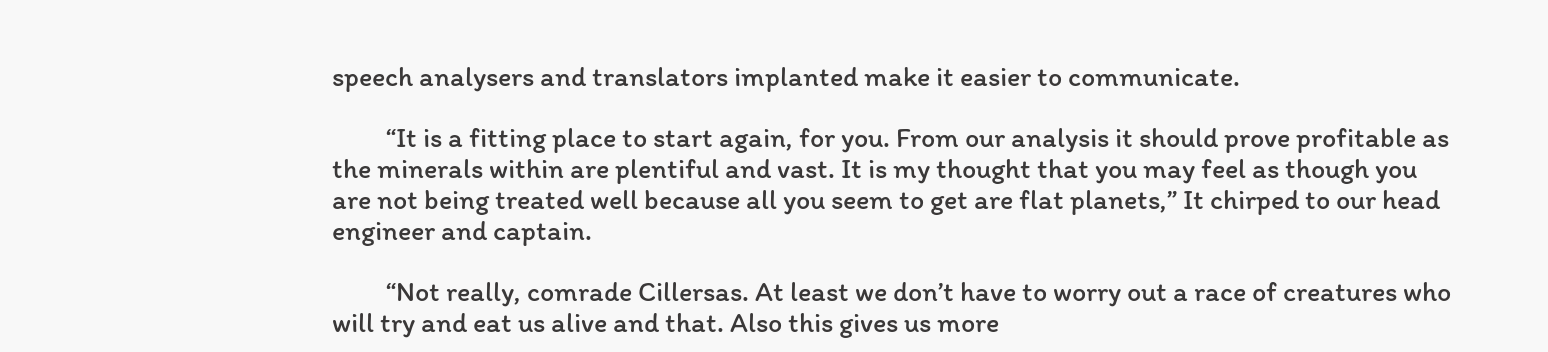speech analysers and translators implanted make it easier to communicate.

         “It is a fitting place to start again, for you. From our analysis it should prove profitable as the minerals within are plentiful and vast. It is my thought that you may feel as though you are not being treated well because all you seem to get are flat planets,” It chirped to our head engineer and captain.

         “Not really, comrade Cillersas. At least we don’t have to worry out a race of creatures who will try and eat us alive and that. Also this gives us more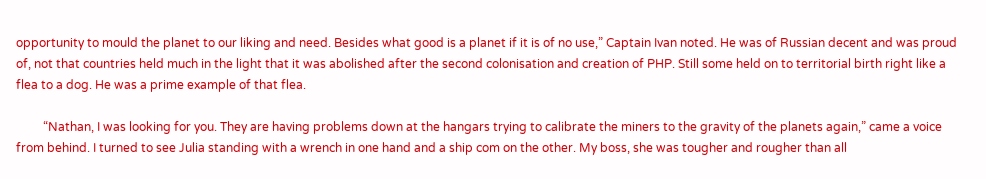opportunity to mould the planet to our liking and need. Besides what good is a planet if it is of no use,” Captain Ivan noted. He was of Russian decent and was proud of, not that countries held much in the light that it was abolished after the second colonisation and creation of PHP. Still some held on to territorial birth right like a flea to a dog. He was a prime example of that flea.

         “Nathan, I was looking for you. They are having problems down at the hangars trying to calibrate the miners to the gravity of the planets again,” came a voice from behind. I turned to see Julia standing with a wrench in one hand and a ship com on the other. My boss, she was tougher and rougher than all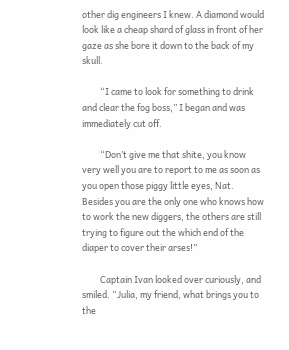other dig engineers I knew. A diamond would look like a cheap shard of glass in front of her gaze as she bore it down to the back of my skull.

         “I came to look for something to drink and clear the fog boss,” I began and was immediately cut off.

         “Don’t give me that shite, you know very well you are to report to me as soon as you open those piggy little eyes, Nat. Besides you are the only one who knows how to work the new diggers, the others are still trying to figure out the which end of the diaper to cover their arses!”

         Captain Ivan looked over curiously, and smiled. “Julia, my friend, what brings you to the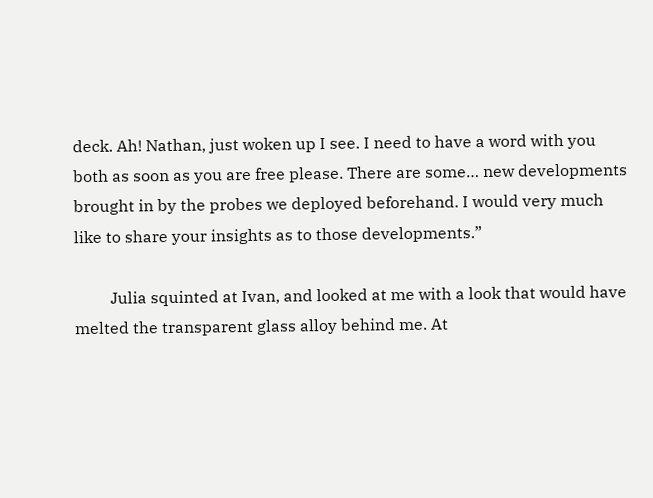deck. Ah! Nathan, just woken up I see. I need to have a word with you both as soon as you are free please. There are some… new developments brought in by the probes we deployed beforehand. I would very much like to share your insights as to those developments.”

         Julia squinted at Ivan, and looked at me with a look that would have melted the transparent glass alloy behind me. At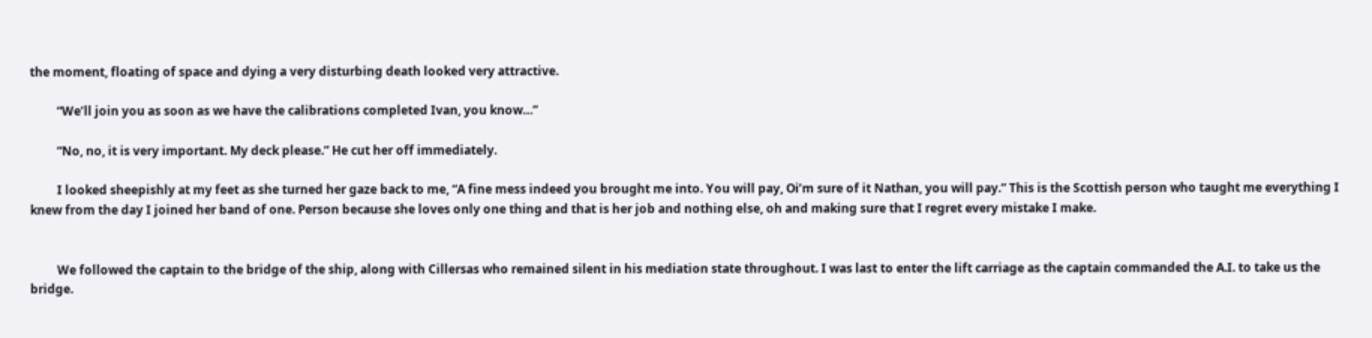the moment, floating of space and dying a very disturbing death looked very attractive.

         “We’ll join you as soon as we have the calibrations completed Ivan, you know…”

         “No, no, it is very important. My deck please.” He cut her off immediately.

         I looked sheepishly at my feet as she turned her gaze back to me, “A fine mess indeed you brought me into. You will pay, Oi’m sure of it Nathan, you will pay.” This is the Scottish person who taught me everything I knew from the day I joined her band of one. Person because she loves only one thing and that is her job and nothing else, oh and making sure that I regret every mistake I make.


         We followed the captain to the bridge of the ship, along with Cillersas who remained silent in his mediation state throughout. I was last to enter the lift carriage as the captain commanded the A.I. to take us the bridge.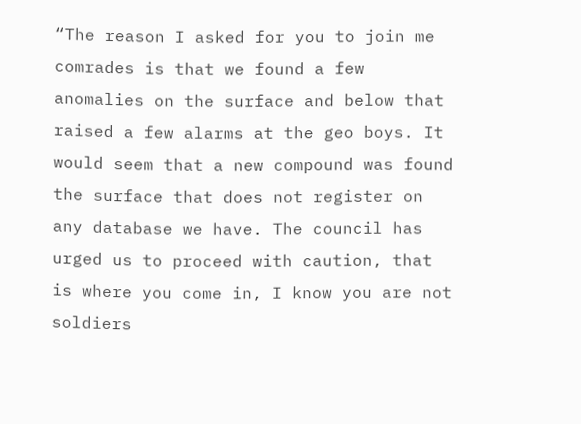“The reason I asked for you to join me comrades is that we found a few anomalies on the surface and below that raised a few alarms at the geo boys. It would seem that a new compound was found the surface that does not register on any database we have. The council has urged us to proceed with caution, that is where you come in, I know you are not soldiers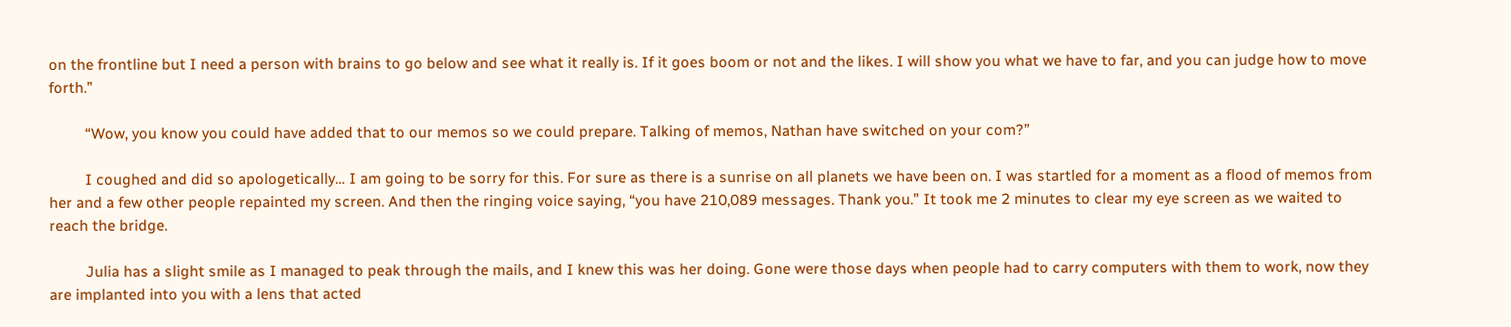on the frontline but I need a person with brains to go below and see what it really is. If it goes boom or not and the likes. I will show you what we have to far, and you can judge how to move forth.”

         “Wow, you know you could have added that to our memos so we could prepare. Talking of memos, Nathan have switched on your com?”

         I coughed and did so apologetically… I am going to be sorry for this. For sure as there is a sunrise on all planets we have been on. I was startled for a moment as a flood of memos from her and a few other people repainted my screen. And then the ringing voice saying, “you have 210,089 messages. Thank you.” It took me 2 minutes to clear my eye screen as we waited to reach the bridge.

         Julia has a slight smile as I managed to peak through the mails, and I knew this was her doing. Gone were those days when people had to carry computers with them to work, now they are implanted into you with a lens that acted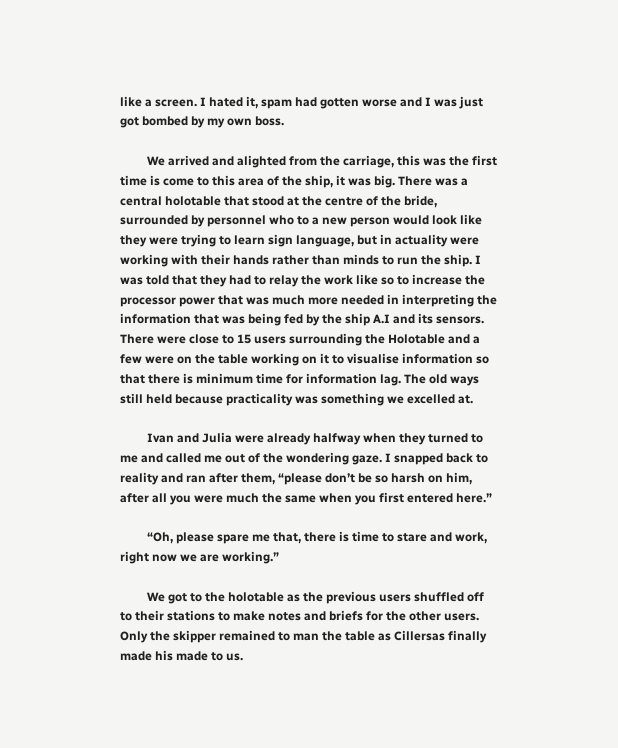like a screen. I hated it, spam had gotten worse and I was just got bombed by my own boss.

         We arrived and alighted from the carriage, this was the first time is come to this area of the ship, it was big. There was a central holotable that stood at the centre of the bride, surrounded by personnel who to a new person would look like they were trying to learn sign language, but in actuality were working with their hands rather than minds to run the ship. I was told that they had to relay the work like so to increase the processor power that was much more needed in interpreting the information that was being fed by the ship A.I and its sensors. There were close to 15 users surrounding the Holotable and a few were on the table working on it to visualise information so that there is minimum time for information lag. The old ways still held because practicality was something we excelled at.

         Ivan and Julia were already halfway when they turned to me and called me out of the wondering gaze. I snapped back to reality and ran after them, “please don’t be so harsh on him, after all you were much the same when you first entered here.”

         “Oh, please spare me that, there is time to stare and work, right now we are working.”

         We got to the holotable as the previous users shuffled off to their stations to make notes and briefs for the other users. Only the skipper remained to man the table as Cillersas finally made his made to us.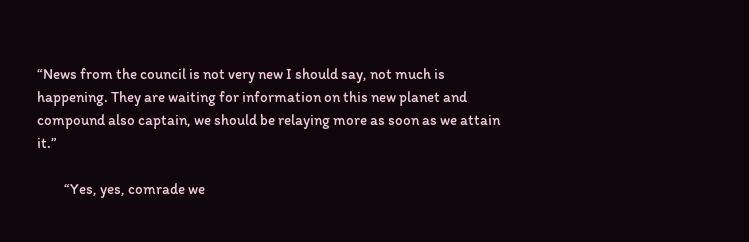“News from the council is not very new I should say, not much is happening. They are waiting for information on this new planet and compound also captain, we should be relaying more as soon as we attain it.”

         “Yes, yes, comrade we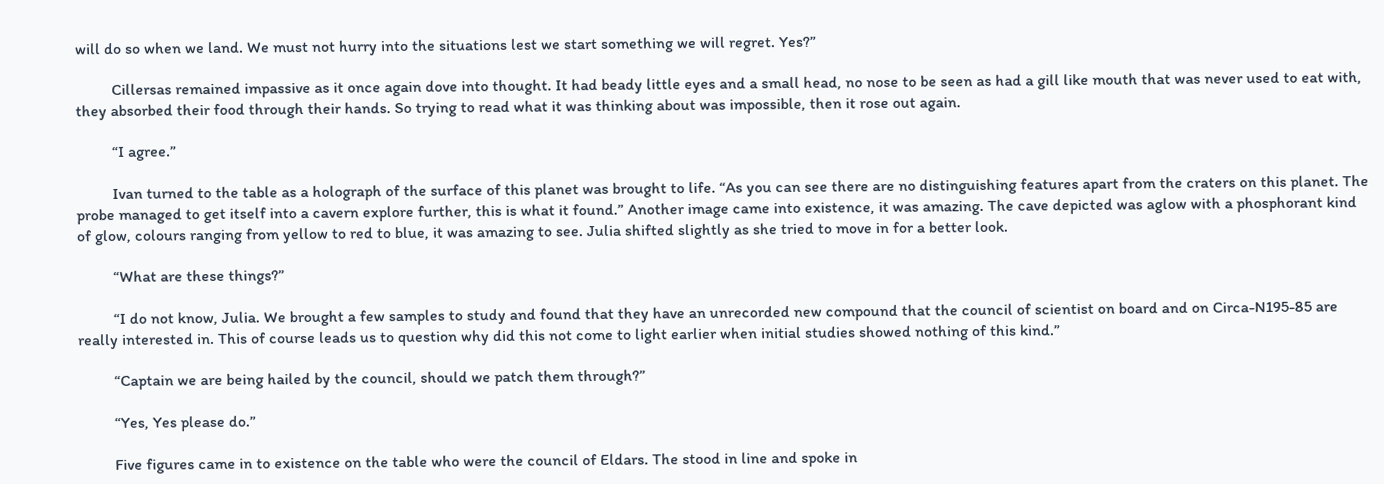will do so when we land. We must not hurry into the situations lest we start something we will regret. Yes?”

         Cillersas remained impassive as it once again dove into thought. It had beady little eyes and a small head, no nose to be seen as had a gill like mouth that was never used to eat with, they absorbed their food through their hands. So trying to read what it was thinking about was impossible, then it rose out again.

         “I agree.”

         Ivan turned to the table as a holograph of the surface of this planet was brought to life. “As you can see there are no distinguishing features apart from the craters on this planet. The probe managed to get itself into a cavern explore further, this is what it found.” Another image came into existence, it was amazing. The cave depicted was aglow with a phosphorant kind of glow, colours ranging from yellow to red to blue, it was amazing to see. Julia shifted slightly as she tried to move in for a better look.

         “What are these things?”

         “I do not know, Julia. We brought a few samples to study and found that they have an unrecorded new compound that the council of scientist on board and on Circa-N195-85 are really interested in. This of course leads us to question why did this not come to light earlier when initial studies showed nothing of this kind.”

         “Captain we are being hailed by the council, should we patch them through?”

         “Yes, Yes please do.”

         Five figures came in to existence on the table who were the council of Eldars. The stood in line and spoke in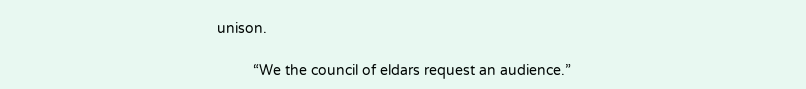unison.

         “We the council of eldars request an audience.”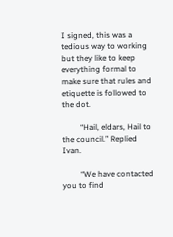I signed, this was a tedious way to working but they like to keep everything formal to make sure that rules and etiquette is followed to the dot.

         “Hail, eldars, Hail to the council.” Replied Ivan.

         “We have contacted you to find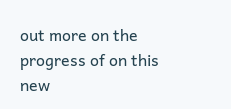out more on the progress of on this new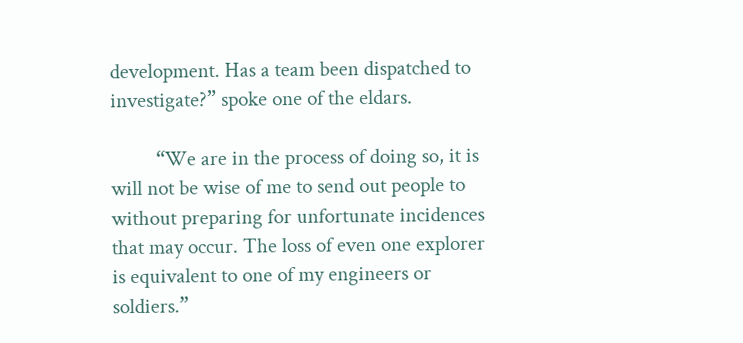development. Has a team been dispatched to investigate?” spoke one of the eldars.

         “We are in the process of doing so, it is will not be wise of me to send out people to without preparing for unfortunate incidences that may occur. The loss of even one explorer is equivalent to one of my engineers or soldiers.”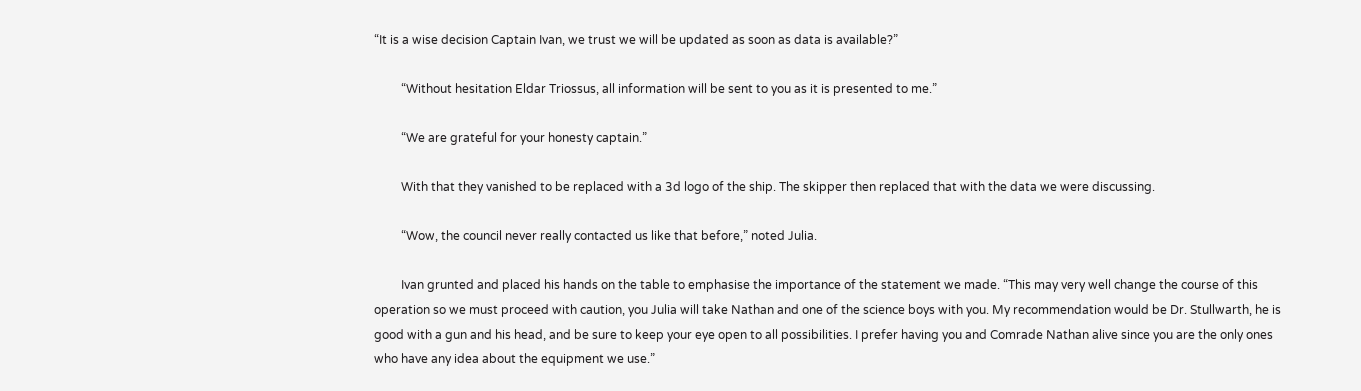“It is a wise decision Captain Ivan, we trust we will be updated as soon as data is available?”

         “Without hesitation Eldar Triossus, all information will be sent to you as it is presented to me.”

         “We are grateful for your honesty captain.”

         With that they vanished to be replaced with a 3d logo of the ship. The skipper then replaced that with the data we were discussing.

         “Wow, the council never really contacted us like that before,” noted Julia.

         Ivan grunted and placed his hands on the table to emphasise the importance of the statement we made. “This may very well change the course of this operation so we must proceed with caution, you Julia will take Nathan and one of the science boys with you. My recommendation would be Dr. Stullwarth, he is good with a gun and his head, and be sure to keep your eye open to all possibilities. I prefer having you and Comrade Nathan alive since you are the only ones who have any idea about the equipment we use.”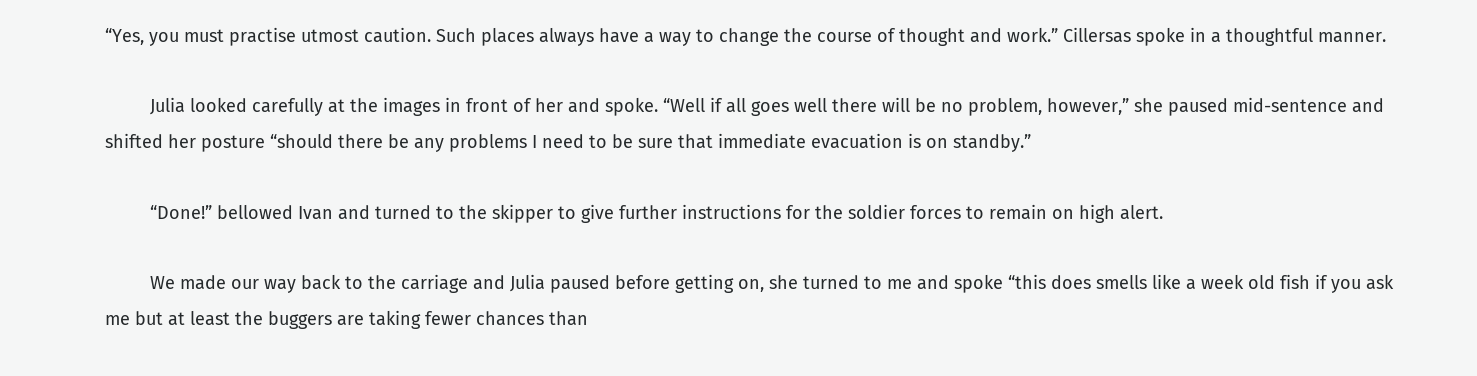“Yes, you must practise utmost caution. Such places always have a way to change the course of thought and work.” Cillersas spoke in a thoughtful manner.

         Julia looked carefully at the images in front of her and spoke. “Well if all goes well there will be no problem, however,” she paused mid-sentence and shifted her posture “should there be any problems I need to be sure that immediate evacuation is on standby.”

         “Done!” bellowed Ivan and turned to the skipper to give further instructions for the soldier forces to remain on high alert.

         We made our way back to the carriage and Julia paused before getting on, she turned to me and spoke “this does smells like a week old fish if you ask me but at least the buggers are taking fewer chances than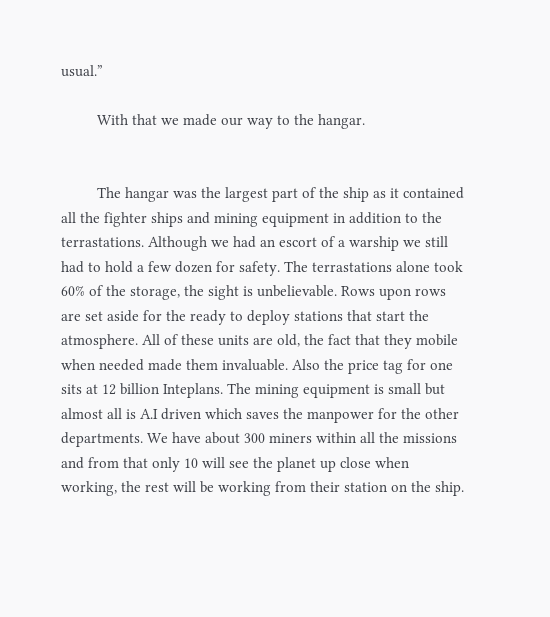usual.”

         With that we made our way to the hangar.


         The hangar was the largest part of the ship as it contained all the fighter ships and mining equipment in addition to the terrastations. Although we had an escort of a warship we still had to hold a few dozen for safety. The terrastations alone took 60% of the storage, the sight is unbelievable. Rows upon rows are set aside for the ready to deploy stations that start the atmosphere. All of these units are old, the fact that they mobile when needed made them invaluable. Also the price tag for one sits at 12 billion Inteplans. The mining equipment is small but almost all is A.I driven which saves the manpower for the other departments. We have about 300 miners within all the missions and from that only 10 will see the planet up close when working, the rest will be working from their station on the ship.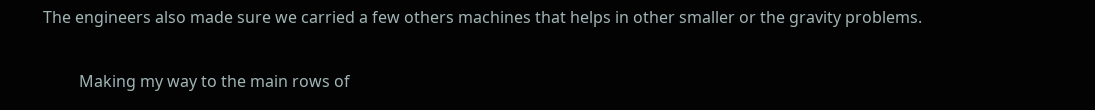The engineers also made sure we carried a few others machines that helps in other smaller or the gravity problems.

         Making my way to the main rows of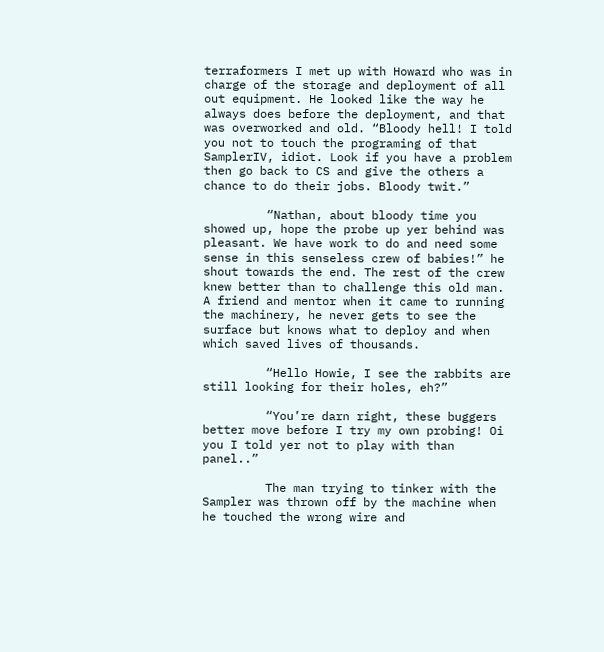terraformers I met up with Howard who was in charge of the storage and deployment of all out equipment. He looked like the way he always does before the deployment, and that was overworked and old. “Bloody hell! I told you not to touch the programing of that SamplerIV, idiot. Look if you have a problem then go back to CS and give the others a chance to do their jobs. Bloody twit.”

         “Nathan, about bloody time you showed up, hope the probe up yer behind was pleasant. We have work to do and need some sense in this senseless crew of babies!” he shout towards the end. The rest of the crew knew better than to challenge this old man. A friend and mentor when it came to running the machinery, he never gets to see the surface but knows what to deploy and when which saved lives of thousands.

         “Hello Howie, I see the rabbits are still looking for their holes, eh?”

         “You’re darn right, these buggers better move before I try my own probing! Oi you I told yer not to play with than panel..”

         The man trying to tinker with the Sampler was thrown off by the machine when he touched the wrong wire and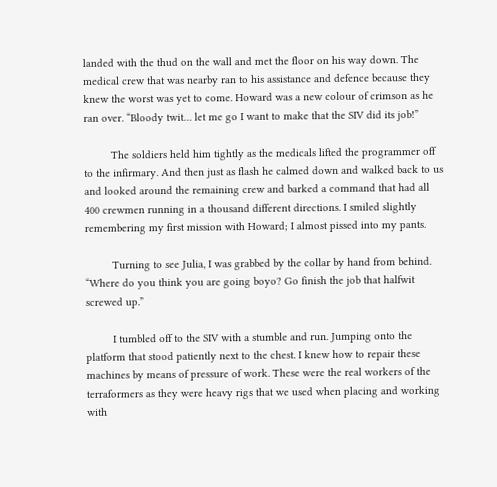landed with the thud on the wall and met the floor on his way down. The medical crew that was nearby ran to his assistance and defence because they knew the worst was yet to come. Howard was a new colour of crimson as he ran over. “Bloody twit… let me go I want to make that the SIV did its job!”

         The soldiers held him tightly as the medicals lifted the programmer off to the infirmary. And then just as flash he calmed down and walked back to us and looked around the remaining crew and barked a command that had all 400 crewmen running in a thousand different directions. I smiled slightly remembering my first mission with Howard; I almost pissed into my pants.

         Turning to see Julia, I was grabbed by the collar by hand from behind. “Where do you think you are going boyo? Go finish the job that halfwit screwed up.”

         I tumbled off to the SIV with a stumble and run. Jumping onto the platform that stood patiently next to the chest. I knew how to repair these machines by means of pressure of work. These were the real workers of the terraformers as they were heavy rigs that we used when placing and working with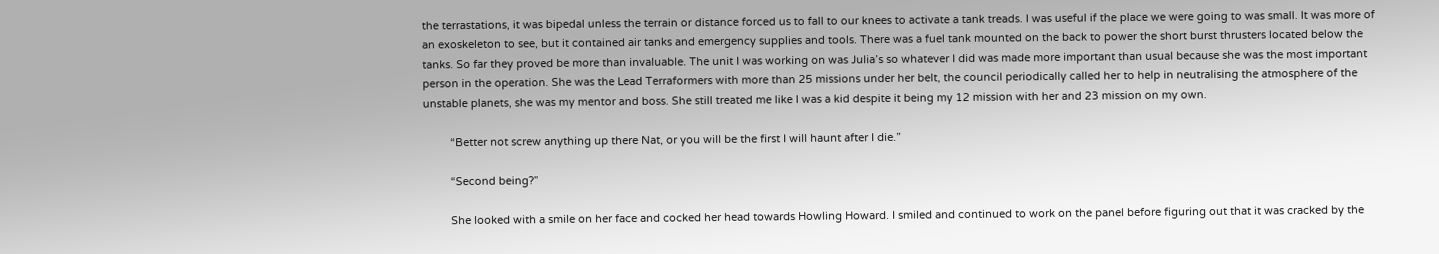the terrastations, it was bipedal unless the terrain or distance forced us to fall to our knees to activate a tank treads. I was useful if the place we were going to was small. It was more of an exoskeleton to see, but it contained air tanks and emergency supplies and tools. There was a fuel tank mounted on the back to power the short burst thrusters located below the tanks. So far they proved be more than invaluable. The unit I was working on was Julia’s so whatever I did was made more important than usual because she was the most important person in the operation. She was the Lead Terraformers with more than 25 missions under her belt, the council periodically called her to help in neutralising the atmosphere of the unstable planets, she was my mentor and boss. She still treated me like I was a kid despite it being my 12 mission with her and 23 mission on my own.

         “Better not screw anything up there Nat, or you will be the first I will haunt after I die.”

         “Second being?”

         She looked with a smile on her face and cocked her head towards Howling Howard. I smiled and continued to work on the panel before figuring out that it was cracked by the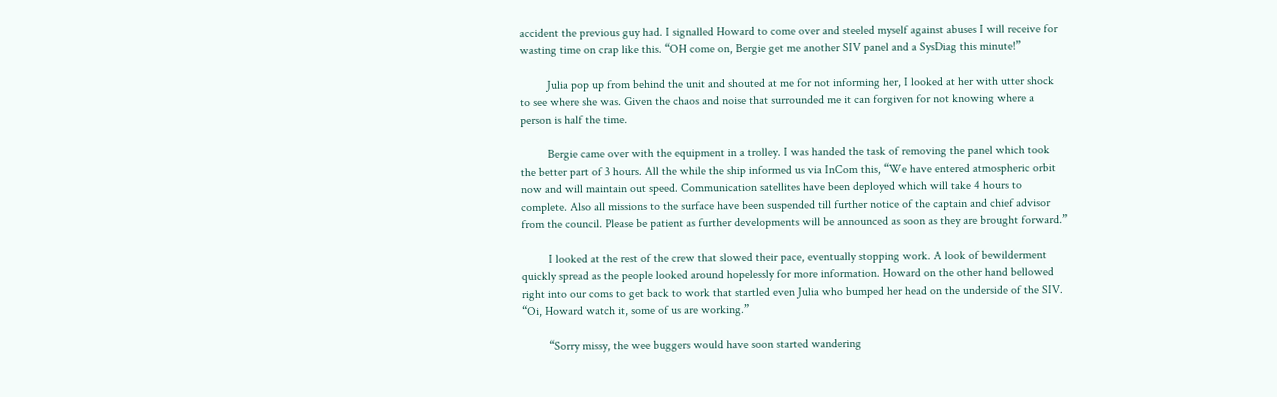accident the previous guy had. I signalled Howard to come over and steeled myself against abuses I will receive for wasting time on crap like this. “OH come on, Bergie get me another SIV panel and a SysDiag this minute!”

         Julia pop up from behind the unit and shouted at me for not informing her, I looked at her with utter shock to see where she was. Given the chaos and noise that surrounded me it can forgiven for not knowing where a person is half the time.

         Bergie came over with the equipment in a trolley. I was handed the task of removing the panel which took the better part of 3 hours. All the while the ship informed us via InCom this, “We have entered atmospheric orbit now and will maintain out speed. Communication satellites have been deployed which will take 4 hours to complete. Also all missions to the surface have been suspended till further notice of the captain and chief advisor from the council. Please be patient as further developments will be announced as soon as they are brought forward.”

         I looked at the rest of the crew that slowed their pace, eventually stopping work. A look of bewilderment quickly spread as the people looked around hopelessly for more information. Howard on the other hand bellowed right into our coms to get back to work that startled even Julia who bumped her head on the underside of the SIV. “Oi, Howard watch it, some of us are working.”

         “Sorry missy, the wee buggers would have soon started wandering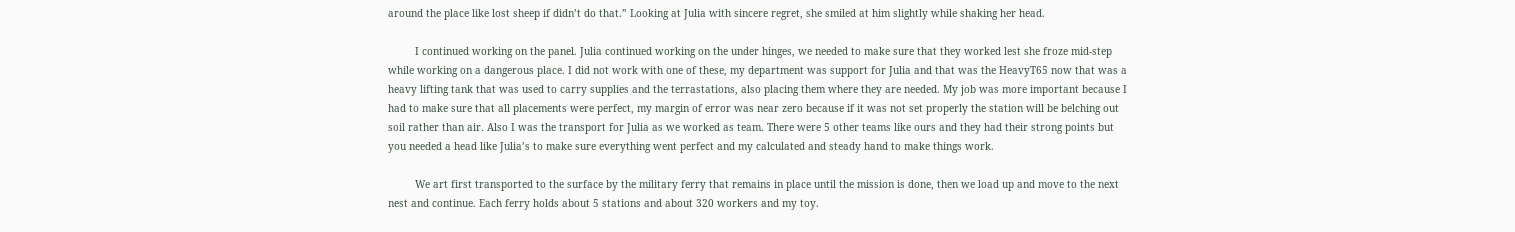around the place like lost sheep if didn’t do that.” Looking at Julia with sincere regret, she smiled at him slightly while shaking her head.

         I continued working on the panel. Julia continued working on the under hinges, we needed to make sure that they worked lest she froze mid-step while working on a dangerous place. I did not work with one of these, my department was support for Julia and that was the HeavyT65 now that was a heavy lifting tank that was used to carry supplies and the terrastations, also placing them where they are needed. My job was more important because I had to make sure that all placements were perfect, my margin of error was near zero because if it was not set properly the station will be belching out soil rather than air. Also I was the transport for Julia as we worked as team. There were 5 other teams like ours and they had their strong points but you needed a head like Julia’s to make sure everything went perfect and my calculated and steady hand to make things work.

         We art first transported to the surface by the military ferry that remains in place until the mission is done, then we load up and move to the next nest and continue. Each ferry holds about 5 stations and about 320 workers and my toy.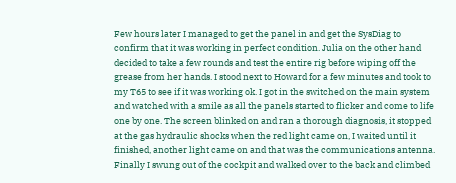Few hours later I managed to get the panel in and get the SysDiag to confirm that it was working in perfect condition. Julia on the other hand decided to take a few rounds and test the entire rig before wiping off the grease from her hands. I stood next to Howard for a few minutes and took to my T65 to see if it was working ok. I got in the switched on the main system and watched with a smile as all the panels started to flicker and come to life one by one. The screen blinked on and ran a thorough diagnosis, it stopped at the gas hydraulic shocks when the red light came on, I waited until it finished, another light came on and that was the communications antenna. Finally I swung out of the cockpit and walked over to the back and climbed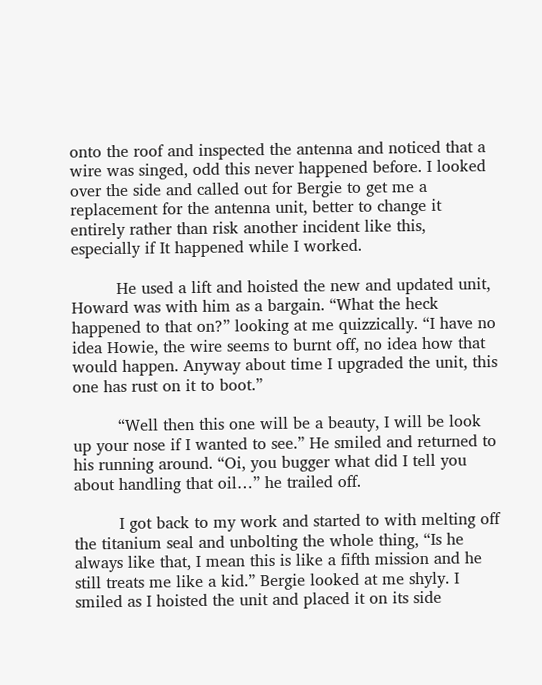onto the roof and inspected the antenna and noticed that a wire was singed, odd this never happened before. I looked over the side and called out for Bergie to get me a replacement for the antenna unit, better to change it entirely rather than risk another incident like this, especially if It happened while I worked.

         He used a lift and hoisted the new and updated unit, Howard was with him as a bargain. “What the heck happened to that on?” looking at me quizzically. “I have no idea Howie, the wire seems to burnt off, no idea how that would happen. Anyway about time I upgraded the unit, this one has rust on it to boot.”

         “Well then this one will be a beauty, I will be look up your nose if I wanted to see.” He smiled and returned to his running around. “Oi, you bugger what did I tell you about handling that oil…” he trailed off.

         I got back to my work and started to with melting off the titanium seal and unbolting the whole thing, “Is he always like that, I mean this is like a fifth mission and he still treats me like a kid.” Bergie looked at me shyly. I smiled as I hoisted the unit and placed it on its side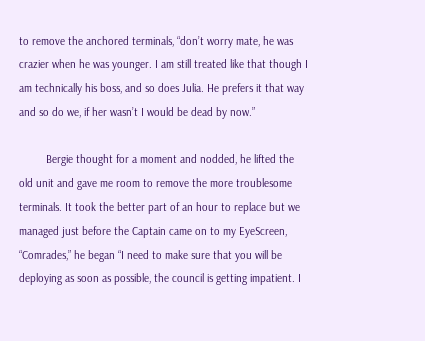to remove the anchored terminals, “don’t worry mate, he was crazier when he was younger. I am still treated like that though I am technically his boss, and so does Julia. He prefers it that way and so do we, if her wasn’t I would be dead by now.”

         Bergie thought for a moment and nodded, he lifted the old unit and gave me room to remove the more troublesome terminals. It took the better part of an hour to replace but we managed just before the Captain came on to my EyeScreen, “Comrades,” he began “I need to make sure that you will be deploying as soon as possible, the council is getting impatient. I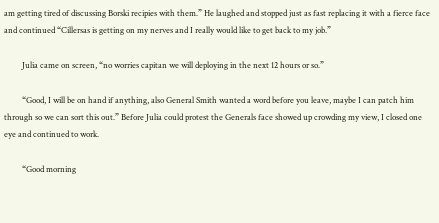am getting tired of discussing Borski recipies with them.” He laughed and stopped just as fast replacing it with a fierce face and continued “Cillersas is getting on my nerves and I really would like to get back to my job.”

         Julia came on screen, “no worries capitan we will deploying in the next 12 hours or so.”

         “Good, I will be on hand if anything, also General Smith wanted a word before you leave, maybe I can patch him through so we can sort this out.” Before Julia could protest the Generals face showed up crowding my view, I closed one eye and continued to work.

         “Good morning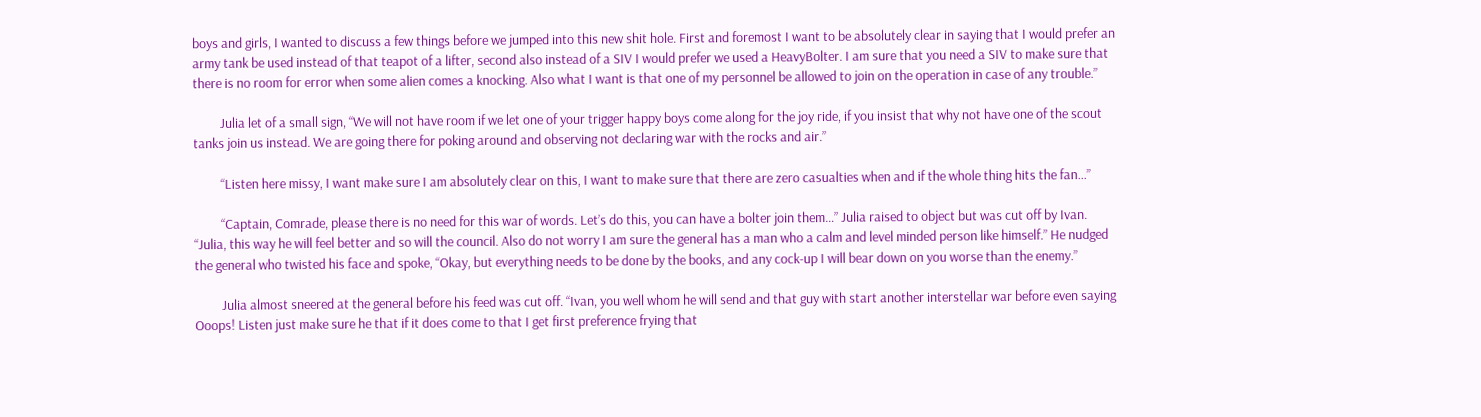boys and girls, I wanted to discuss a few things before we jumped into this new shit hole. First and foremost I want to be absolutely clear in saying that I would prefer an army tank be used instead of that teapot of a lifter, second also instead of a SIV I would prefer we used a HeavyBolter. I am sure that you need a SIV to make sure that there is no room for error when some alien comes a knocking. Also what I want is that one of my personnel be allowed to join on the operation in case of any trouble.”

         Julia let of a small sign, “We will not have room if we let one of your trigger happy boys come along for the joy ride, if you insist that why not have one of the scout tanks join us instead. We are going there for poking around and observing not declaring war with the rocks and air.”

         “Listen here missy, I want make sure I am absolutely clear on this, I want to make sure that there are zero casualties when and if the whole thing hits the fan…”

         “Captain, Comrade, please there is no need for this war of words. Let’s do this, you can have a bolter join them…” Julia raised to object but was cut off by Ivan. “Julia, this way he will feel better and so will the council. Also do not worry I am sure the general has a man who a calm and level minded person like himself.” He nudged the general who twisted his face and spoke, “Okay, but everything needs to be done by the books, and any cock-up I will bear down on you worse than the enemy.”

         Julia almost sneered at the general before his feed was cut off. “Ivan, you well whom he will send and that guy with start another interstellar war before even saying Ooops! Listen just make sure he that if it does come to that I get first preference frying that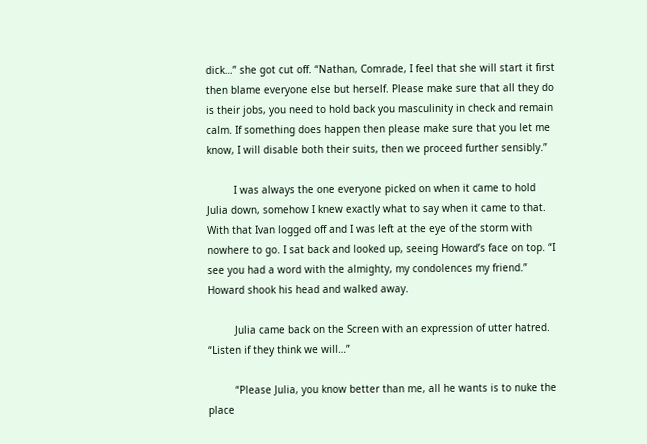dick…” she got cut off. “Nathan, Comrade, I feel that she will start it first then blame everyone else but herself. Please make sure that all they do is their jobs, you need to hold back you masculinity in check and remain calm. If something does happen then please make sure that you let me know, I will disable both their suits, then we proceed further sensibly.”

         I was always the one everyone picked on when it came to hold Julia down, somehow I knew exactly what to say when it came to that. With that Ivan logged off and I was left at the eye of the storm with nowhere to go. I sat back and looked up, seeing Howard’s face on top. “I see you had a word with the almighty, my condolences my friend.” Howard shook his head and walked away.

         Julia came back on the Screen with an expression of utter hatred. “Listen if they think we will…”

         “Please Julia, you know better than me, all he wants is to nuke the place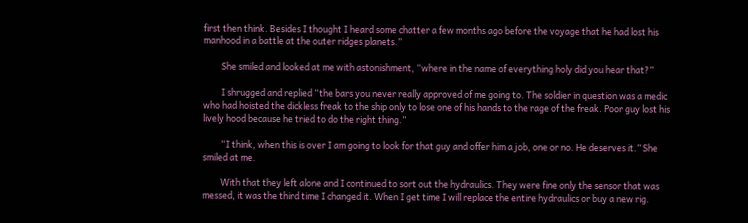first then think. Besides I thought I heard some chatter a few months ago before the voyage that he had lost his manhood in a battle at the outer ridges planets.”

         She smiled and looked at me with astonishment, “where in the name of everything holy did you hear that?”

         I shrugged and replied “the bars you never really approved of me going to. The soldier in question was a medic who had hoisted the dickless freak to the ship only to lose one of his hands to the rage of the freak. Poor guy lost his lively hood because he tried to do the right thing.”

         “I think, when this is over I am going to look for that guy and offer him a job, one or no. He deserves it.” She smiled at me.

         With that they left alone and I continued to sort out the hydraulics. They were fine only the sensor that was messed, it was the third time I changed it. When I get time I will replace the entire hydraulics or buy a new rig.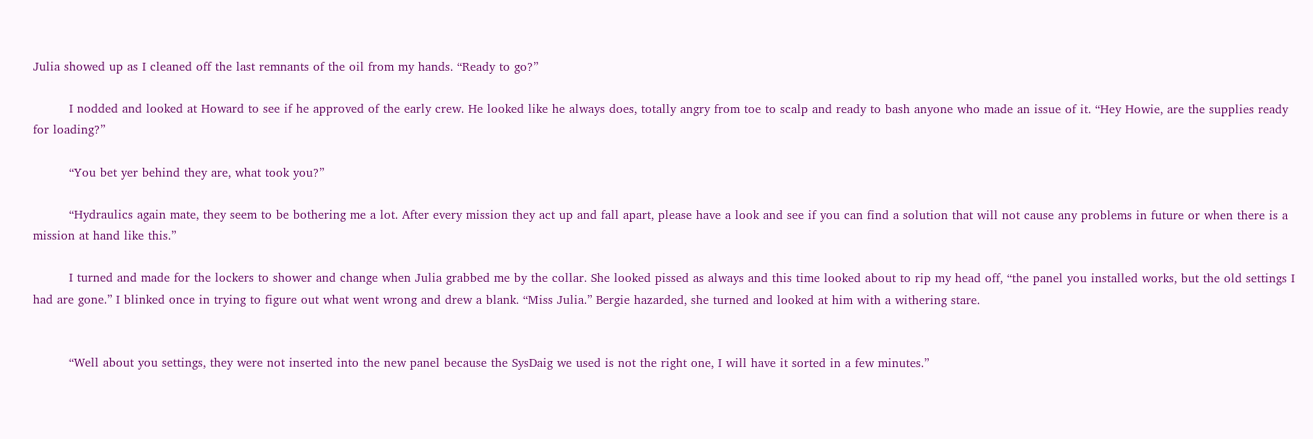Julia showed up as I cleaned off the last remnants of the oil from my hands. “Ready to go?”

         I nodded and looked at Howard to see if he approved of the early crew. He looked like he always does, totally angry from toe to scalp and ready to bash anyone who made an issue of it. “Hey Howie, are the supplies ready for loading?”

         “You bet yer behind they are, what took you?”

         “Hydraulics again mate, they seem to be bothering me a lot. After every mission they act up and fall apart, please have a look and see if you can find a solution that will not cause any problems in future or when there is a mission at hand like this.”

         I turned and made for the lockers to shower and change when Julia grabbed me by the collar. She looked pissed as always and this time looked about to rip my head off, “the panel you installed works, but the old settings I had are gone.” I blinked once in trying to figure out what went wrong and drew a blank. “Miss Julia.” Bergie hazarded, she turned and looked at him with a withering stare.


         “Well about you settings, they were not inserted into the new panel because the SysDaig we used is not the right one, I will have it sorted in a few minutes.”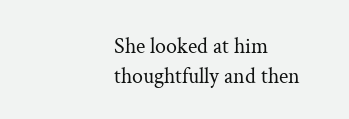She looked at him thoughtfully and then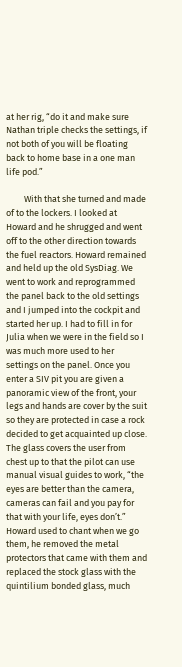at her rig, “do it and make sure Nathan triple checks the settings, if not both of you will be floating back to home base in a one man life pod.”

         With that she turned and made of to the lockers. I looked at Howard and he shrugged and went off to the other direction towards the fuel reactors. Howard remained and held up the old SysDiag. We went to work and reprogrammed the panel back to the old settings and I jumped into the cockpit and started her up. I had to fill in for Julia when we were in the field so I was much more used to her settings on the panel. Once you enter a SIV pit you are given a panoramic view of the front, your legs and hands are cover by the suit so they are protected in case a rock decided to get acquainted up close. The glass covers the user from chest up to that the pilot can use manual visual guides to work, “the eyes are better than the camera, cameras can fail and you pay for that with your life, eyes don’t.” Howard used to chant when we go them, he removed the metal protectors that came with them and replaced the stock glass with the quintilium bonded glass, much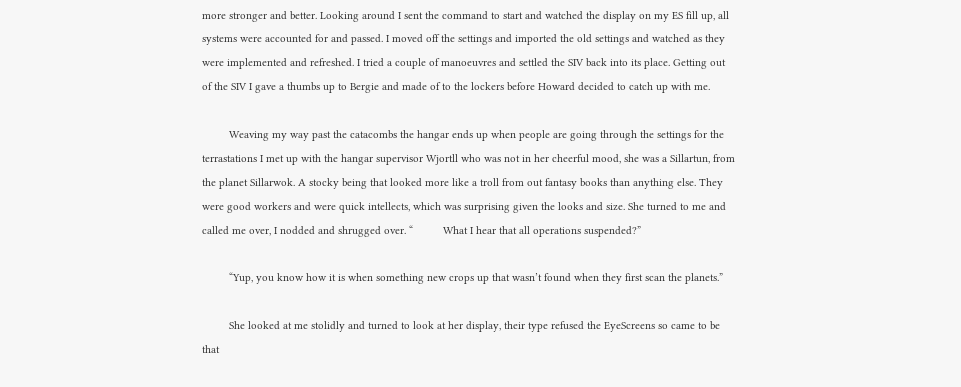more stronger and better. Looking around I sent the command to start and watched the display on my ES fill up, all systems were accounted for and passed. I moved off the settings and imported the old settings and watched as they were implemented and refreshed. I tried a couple of manoeuvres and settled the SIV back into its place. Getting out of the SIV I gave a thumbs up to Bergie and made of to the lockers before Howard decided to catch up with me.

         Weaving my way past the catacombs the hangar ends up when people are going through the settings for the terrastations I met up with the hangar supervisor Wjortll who was not in her cheerful mood, she was a Sillartun, from the planet Sillarwok. A stocky being that looked more like a troll from out fantasy books than anything else. They were good workers and were quick intellects, which was surprising given the looks and size. She turned to me and called me over, I nodded and shrugged over. “          What I hear that all operations suspended?”

         “Yup, you know how it is when something new crops up that wasn’t found when they first scan the planets.”

         She looked at me stolidly and turned to look at her display, their type refused the EyeScreens so came to be that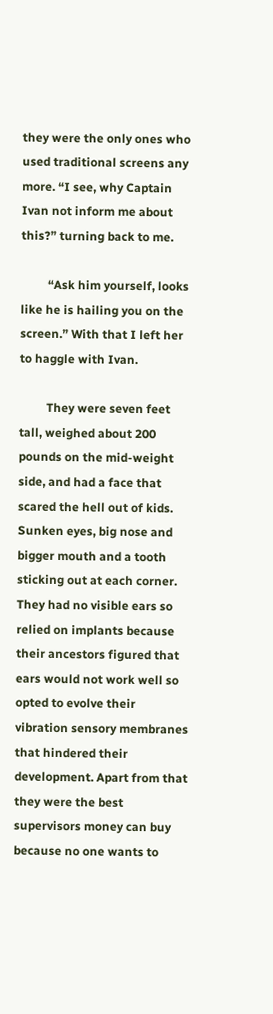they were the only ones who used traditional screens any more. “I see, why Captain Ivan not inform me about this?” turning back to me.

         “Ask him yourself, looks like he is hailing you on the screen.” With that I left her to haggle with Ivan.

         They were seven feet tall, weighed about 200 pounds on the mid-weight side, and had a face that scared the hell out of kids. Sunken eyes, big nose and bigger mouth and a tooth sticking out at each corner. They had no visible ears so relied on implants because their ancestors figured that ears would not work well so opted to evolve their vibration sensory membranes that hindered their development. Apart from that they were the best supervisors money can buy because no one wants to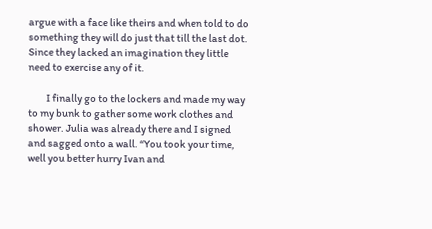argue with a face like theirs and when told to do something they will do just that till the last dot. Since they lacked an imagination they little need to exercise any of it.

         I finally go to the lockers and made my way to my bunk to gather some work clothes and shower. Julia was already there and I signed and sagged onto a wall. “You took your time, well you better hurry Ivan and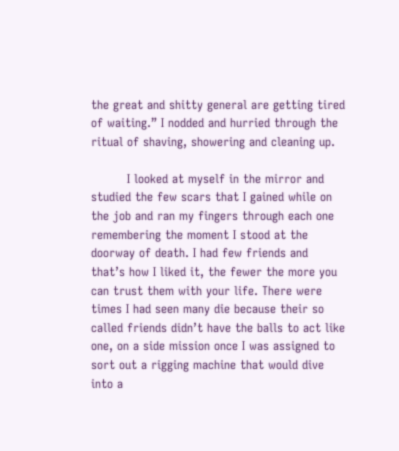the great and shitty general are getting tired of waiting.” I nodded and hurried through the ritual of shaving, showering and cleaning up.

         I looked at myself in the mirror and studied the few scars that I gained while on the job and ran my fingers through each one remembering the moment I stood at the doorway of death. I had few friends and that’s how I liked it, the fewer the more you can trust them with your life. There were times I had seen many die because their so called friends didn’t have the balls to act like one, on a side mission once I was assigned to sort out a rigging machine that would dive into a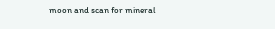moon and scan for mineral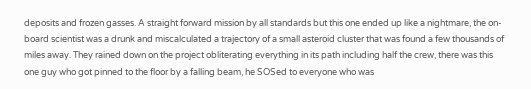deposits and frozen gasses. A straight forward mission by all standards but this one ended up like a nightmare, the on-board scientist was a drunk and miscalculated a trajectory of a small asteroid cluster that was found a few thousands of miles away. They rained down on the project obliterating everything in its path including half the crew, there was this one guy who got pinned to the floor by a falling beam, he SOSed to everyone who was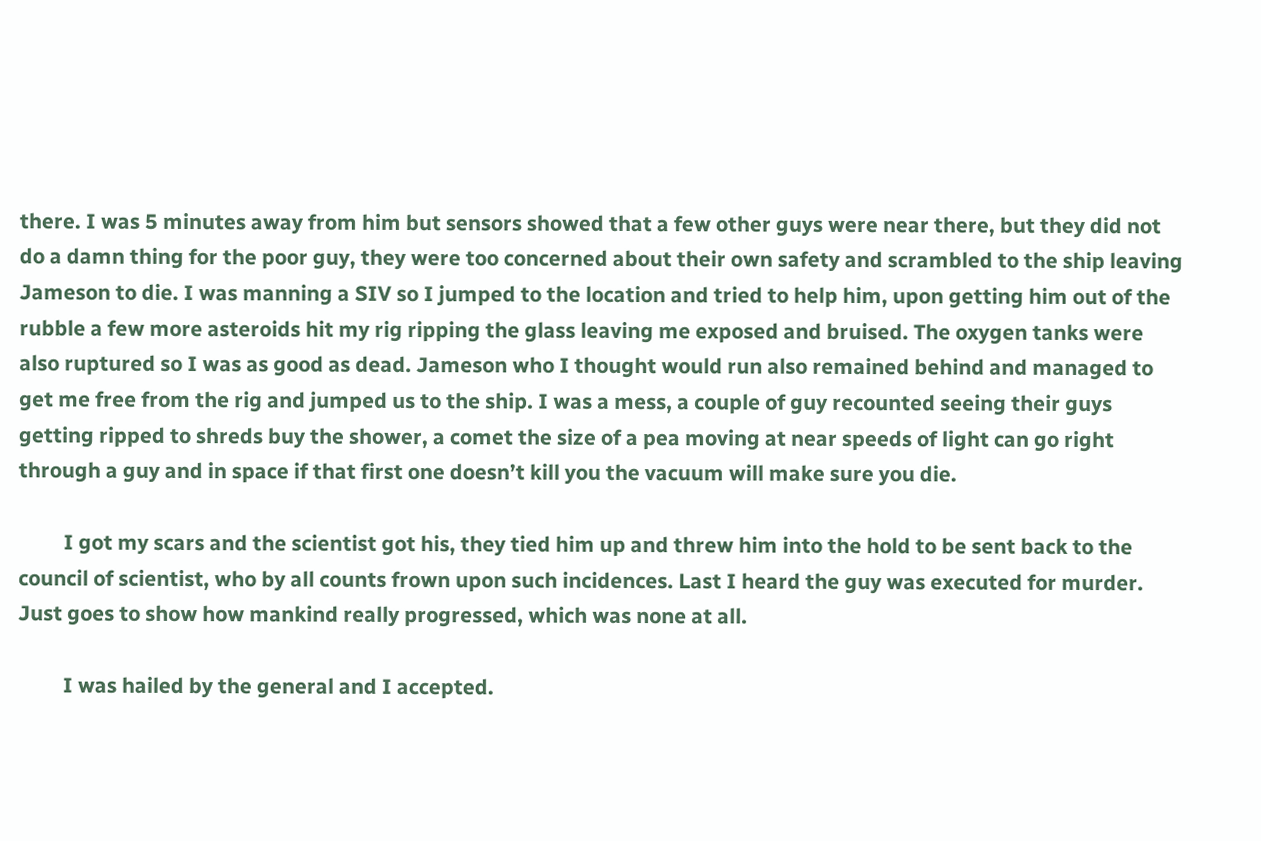there. I was 5 minutes away from him but sensors showed that a few other guys were near there, but they did not do a damn thing for the poor guy, they were too concerned about their own safety and scrambled to the ship leaving Jameson to die. I was manning a SIV so I jumped to the location and tried to help him, upon getting him out of the rubble a few more asteroids hit my rig ripping the glass leaving me exposed and bruised. The oxygen tanks were also ruptured so I was as good as dead. Jameson who I thought would run also remained behind and managed to get me free from the rig and jumped us to the ship. I was a mess, a couple of guy recounted seeing their guys getting ripped to shreds buy the shower, a comet the size of a pea moving at near speeds of light can go right through a guy and in space if that first one doesn’t kill you the vacuum will make sure you die.

         I got my scars and the scientist got his, they tied him up and threw him into the hold to be sent back to the council of scientist, who by all counts frown upon such incidences. Last I heard the guy was executed for murder. Just goes to show how mankind really progressed, which was none at all.

         I was hailed by the general and I accepted.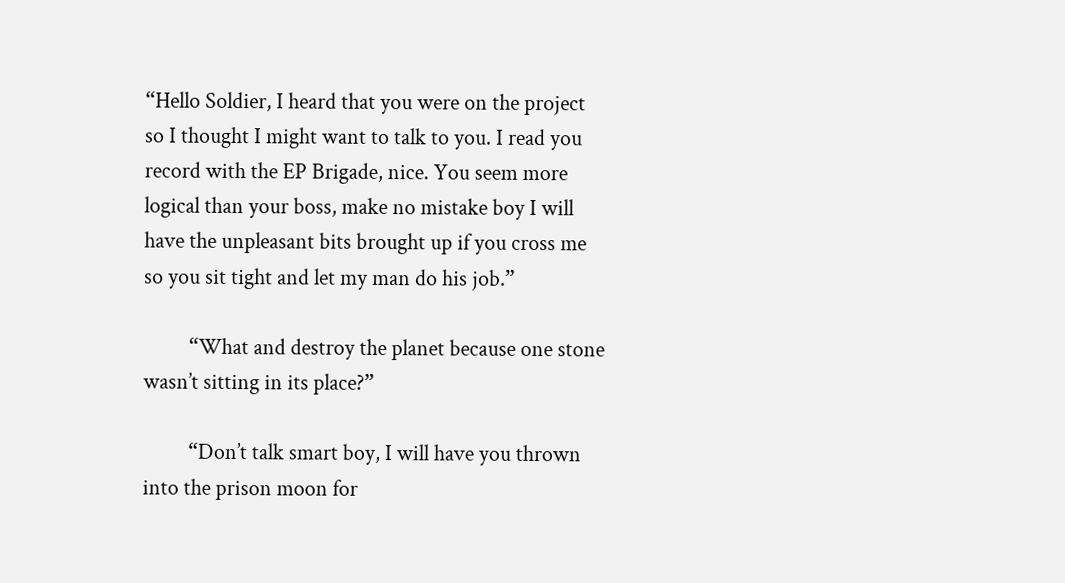“Hello Soldier, I heard that you were on the project so I thought I might want to talk to you. I read you record with the EP Brigade, nice. You seem more logical than your boss, make no mistake boy I will have the unpleasant bits brought up if you cross me so you sit tight and let my man do his job.”

         “What and destroy the planet because one stone wasn’t sitting in its place?”

         “Don’t talk smart boy, I will have you thrown into the prison moon for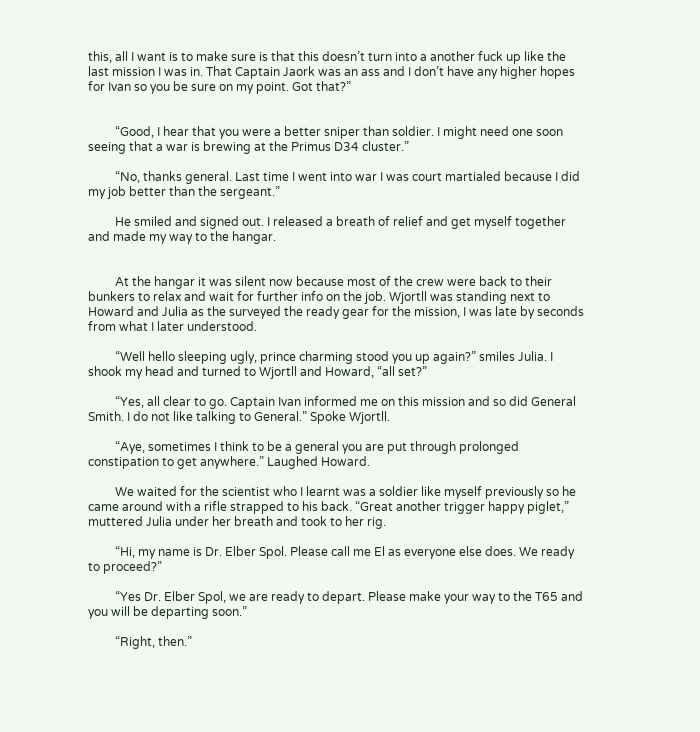this, all I want is to make sure is that this doesn’t turn into a another fuck up like the last mission I was in. That Captain Jaork was an ass and I don’t have any higher hopes for Ivan so you be sure on my point. Got that?”


         “Good, I hear that you were a better sniper than soldier. I might need one soon seeing that a war is brewing at the Primus D34 cluster.”

         “No, thanks general. Last time I went into war I was court martialed because I did my job better than the sergeant.”

         He smiled and signed out. I released a breath of relief and get myself together and made my way to the hangar.


         At the hangar it was silent now because most of the crew were back to their bunkers to relax and wait for further info on the job. Wjortll was standing next to Howard and Julia as the surveyed the ready gear for the mission, I was late by seconds from what I later understood.

         “Well hello sleeping ugly, prince charming stood you up again?” smiles Julia. I shook my head and turned to Wjortll and Howard, “all set?”

         “Yes, all clear to go. Captain Ivan informed me on this mission and so did General Smith. I do not like talking to General.” Spoke Wjortll.

         “Aye, sometimes I think to be a general you are put through prolonged constipation to get anywhere.” Laughed Howard.

         We waited for the scientist who I learnt was a soldier like myself previously so he came around with a rifle strapped to his back. “Great another trigger happy piglet,” muttered Julia under her breath and took to her rig.

         “Hi, my name is Dr. Elber Spol. Please call me El as everyone else does. We ready to proceed?”

         “Yes Dr. Elber Spol, we are ready to depart. Please make your way to the T65 and you will be departing soon.”

         “Right, then.”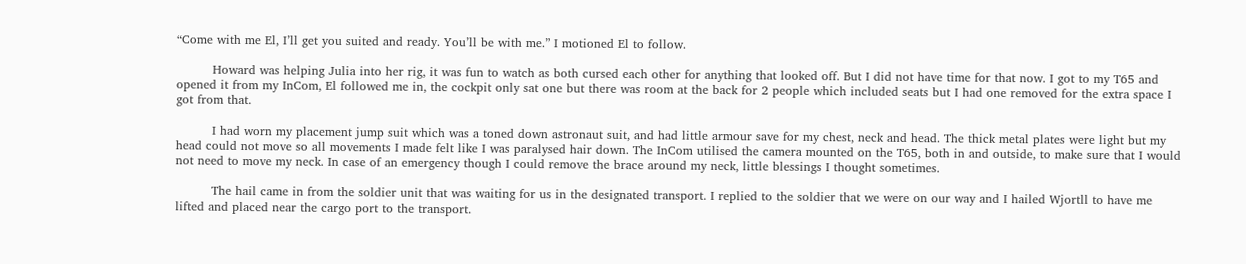“Come with me El, I’ll get you suited and ready. You’ll be with me.” I motioned El to follow.

         Howard was helping Julia into her rig, it was fun to watch as both cursed each other for anything that looked off. But I did not have time for that now. I got to my T65 and opened it from my InCom, El followed me in, the cockpit only sat one but there was room at the back for 2 people which included seats but I had one removed for the extra space I got from that.

         I had worn my placement jump suit which was a toned down astronaut suit, and had little armour save for my chest, neck and head. The thick metal plates were light but my head could not move so all movements I made felt like I was paralysed hair down. The InCom utilised the camera mounted on the T65, both in and outside, to make sure that I would not need to move my neck. In case of an emergency though I could remove the brace around my neck, little blessings I thought sometimes.

         The hail came in from the soldier unit that was waiting for us in the designated transport. I replied to the soldier that we were on our way and I hailed Wjortll to have me lifted and placed near the cargo port to the transport.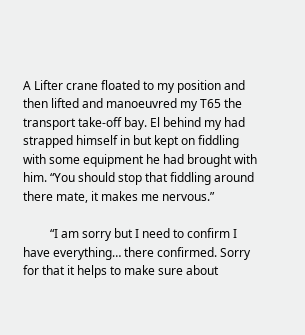A Lifter crane floated to my position and then lifted and manoeuvred my T65 the transport take-off bay. El behind my had strapped himself in but kept on fiddling with some equipment he had brought with him. “You should stop that fiddling around there mate, it makes me nervous.”

         “I am sorry but I need to confirm I have everything… there confirmed. Sorry for that it helps to make sure about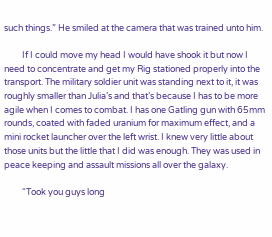such things.” He smiled at the camera that was trained unto him.

         If I could move my head I would have shook it but now I need to concentrate and get my Rig stationed properly into the transport. The military soldier unit was standing next to it, it was roughly smaller than Julia’s and that’s because I has to be more agile when I comes to combat. I has one Gatling gun with 65mm rounds, coated with faded uranium for maximum effect, and a mini rocket launcher over the left wrist. I knew very little about those units but the little that I did was enough. They was used in peace keeping and assault missions all over the galaxy.

         “Took you guys long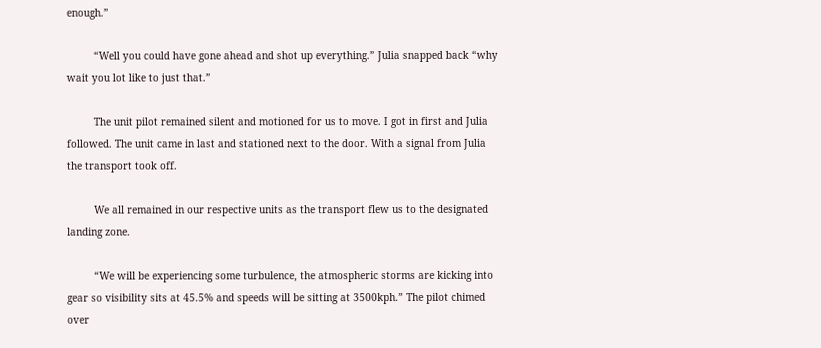enough.”

         “Well you could have gone ahead and shot up everything.” Julia snapped back “why wait you lot like to just that.”

         The unit pilot remained silent and motioned for us to move. I got in first and Julia followed. The unit came in last and stationed next to the door. With a signal from Julia the transport took off.

         We all remained in our respective units as the transport flew us to the designated landing zone.

         “We will be experiencing some turbulence, the atmospheric storms are kicking into gear so visibility sits at 45.5% and speeds will be sitting at 3500kph.” The pilot chimed over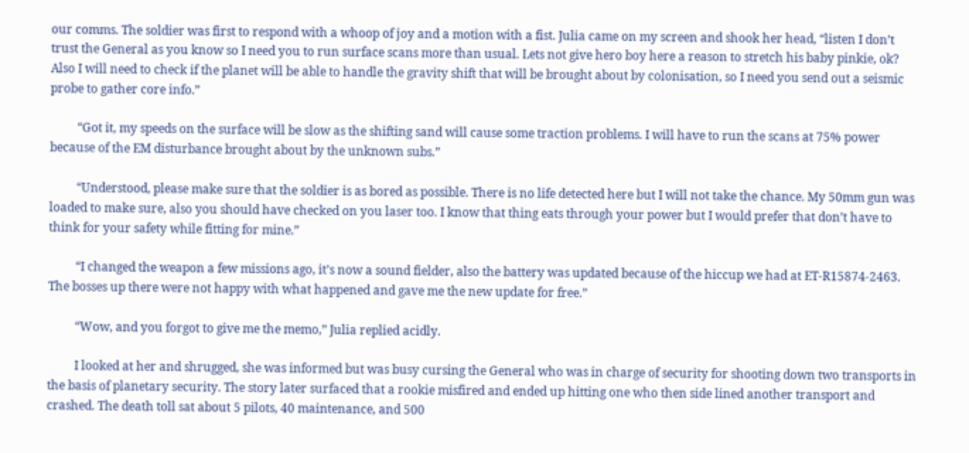our comms. The soldier was first to respond with a whoop of joy and a motion with a fist. Julia came on my screen and shook her head, “listen I don’t trust the General as you know so I need you to run surface scans more than usual. Lets not give hero boy here a reason to stretch his baby pinkie, ok? Also I will need to check if the planet will be able to handle the gravity shift that will be brought about by colonisation, so I need you send out a seismic probe to gather core info.”

         “Got it, my speeds on the surface will be slow as the shifting sand will cause some traction problems. I will have to run the scans at 75% power because of the EM disturbance brought about by the unknown subs.”

         “Understood, please make sure that the soldier is as bored as possible. There is no life detected here but I will not take the chance. My 50mm gun was loaded to make sure, also you should have checked on you laser too. I know that thing eats through your power but I would prefer that don’t have to think for your safety while fitting for mine.”

         “I changed the weapon a few missions ago, it’s now a sound fielder, also the battery was updated because of the hiccup we had at ET-R15874-2463. The bosses up there were not happy with what happened and gave me the new update for free.”

         “Wow, and you forgot to give me the memo,” Julia replied acidly.

         I looked at her and shrugged, she was informed but was busy cursing the General who was in charge of security for shooting down two transports in the basis of planetary security. The story later surfaced that a rookie misfired and ended up hitting one who then side lined another transport and crashed. The death toll sat about 5 pilots, 40 maintenance, and 500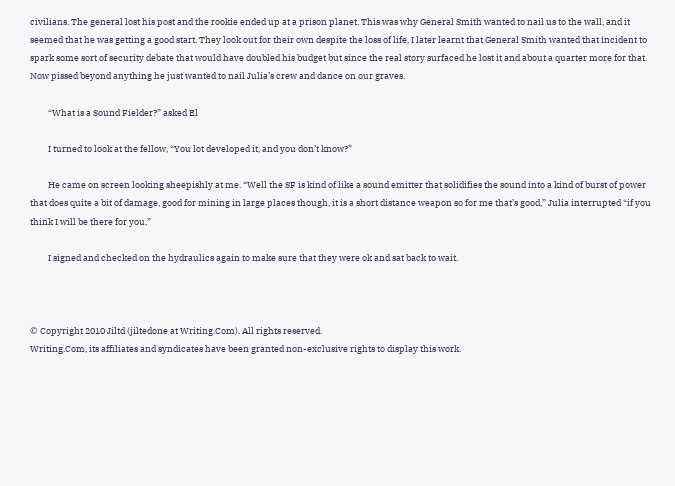civilians. The general lost his post and the rookie ended up at a prison planet. This was why General Smith wanted to nail us to the wall, and it seemed that he was getting a good start. They look out for their own despite the loss of life, I later learnt that General Smith wanted that incident to spark some sort of security debate that would have doubled his budget but since the real story surfaced he lost it and about a quarter more for that. Now pissed beyond anything he just wanted to nail Julia’s crew and dance on our graves.

         “What is a Sound Fielder?” asked El

         I turned to look at the fellow, “You lot developed it, and you don’t know?”

         He came on screen looking sheepishly at me. “Well the SF is kind of like a sound emitter that solidifies the sound into a kind of burst of power that does quite a bit of damage, good for mining in large places though, it is a short distance weapon so for me that’s good,” Julia interrupted “if you think I will be there for you,”

         I signed and checked on the hydraulics again to make sure that they were ok and sat back to wait.



© Copyright 2010 Jiltd (jiltedone at Writing.Com). All rights reserved.
Writing.Com, its affiliates and syndicates have been granted non-exclusive rights to display this work.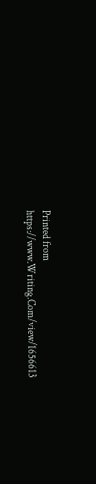Printed from https://www.Writing.Com/view/1656613